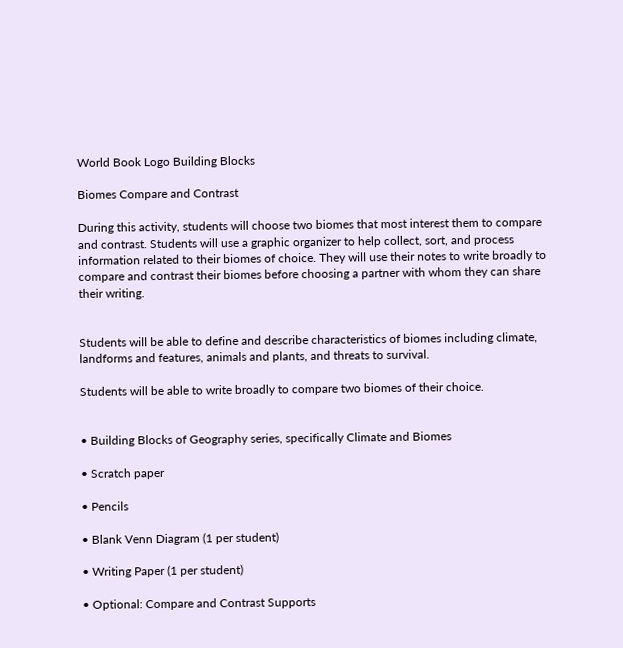World Book Logo Building Blocks

Biomes Compare and Contrast

During this activity, students will choose two biomes that most interest them to compare and contrast. Students will use a graphic organizer to help collect, sort, and process information related to their biomes of choice. They will use their notes to write broadly to compare and contrast their biomes before choosing a partner with whom they can share their writing.


Students will be able to define and describe characteristics of biomes including climate, landforms and features, animals and plants, and threats to survival.

Students will be able to write broadly to compare two biomes of their choice.


• Building Blocks of Geography series, specifically Climate and Biomes

• Scratch paper

• Pencils

• Blank Venn Diagram (1 per student)

• Writing Paper (1 per student)

• Optional: Compare and Contrast Supports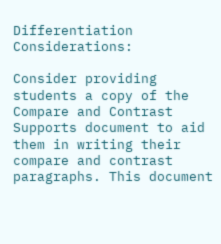Differentiation Considerations:

Consider providing students a copy of the Compare and Contrast Supports document to aid them in writing their compare and contrast paragraphs. This document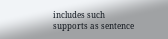includes such supports as sentence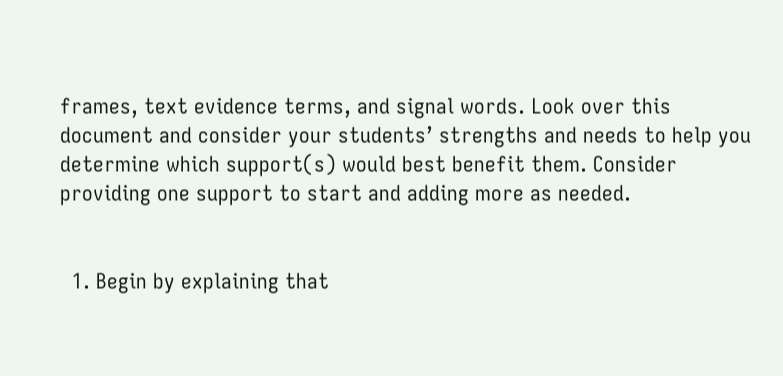frames, text evidence terms, and signal words. Look over this document and consider your students’ strengths and needs to help you determine which support(s) would best benefit them. Consider providing one support to start and adding more as needed.


  1. Begin by explaining that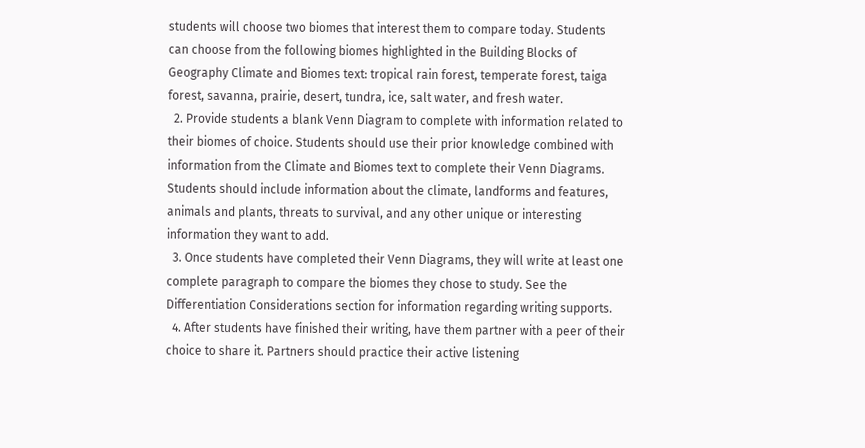students will choose two biomes that interest them to compare today. Students can choose from the following biomes highlighted in the Building Blocks of Geography Climate and Biomes text: tropical rain forest, temperate forest, taiga forest, savanna, prairie, desert, tundra, ice, salt water, and fresh water.
  2. Provide students a blank Venn Diagram to complete with information related to their biomes of choice. Students should use their prior knowledge combined with information from the Climate and Biomes text to complete their Venn Diagrams. Students should include information about the climate, landforms and features, animals and plants, threats to survival, and any other unique or interesting information they want to add.
  3. Once students have completed their Venn Diagrams, they will write at least one complete paragraph to compare the biomes they chose to study. See the Differentiation Considerations section for information regarding writing supports.
  4. After students have finished their writing, have them partner with a peer of their choice to share it. Partners should practice their active listening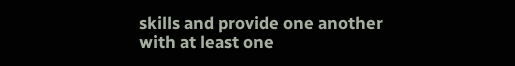skills and provide one another with at least one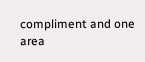compliment and one area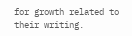for growth related to their writing.